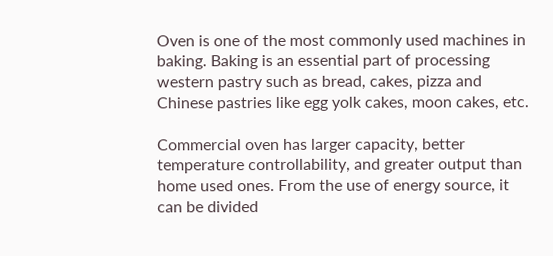Oven is one of the most commonly used machines in baking. Baking is an essential part of processing western pastry such as bread, cakes, pizza and Chinese pastries like egg yolk cakes, moon cakes, etc.

Commercial oven has larger capacity, better temperature controllability, and greater output than home used ones. From the use of energy source, it can be divided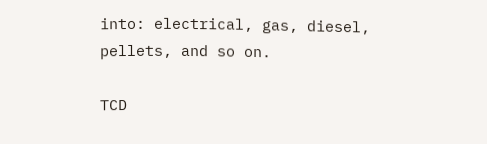into: electrical, gas, diesel, pellets, and so on.

TCD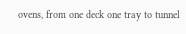ovens, from one deck one tray to tunnel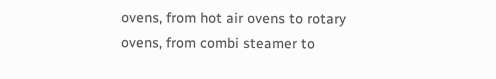ovens, from hot air ovens to rotary ovens, from combi steamer to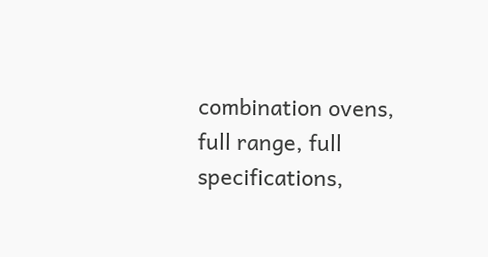combination ovens, full range, full specifications,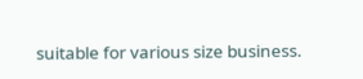suitable for various size business.